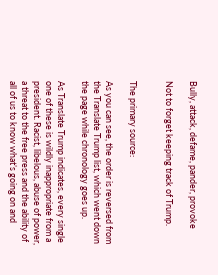Bully, attack, defame, pander, provoke

Not to forget keeping track of Trump.


The primary source:

As you can see, the order is reversed from the Translate Trump list, which went down the page while chronology goes up.

As Translate Trump indicates, every single one of these is wildly inappropriate from a president. Racist, libelous, abuse of power, a threat to the free press and the ability of all of us to know what’s going on and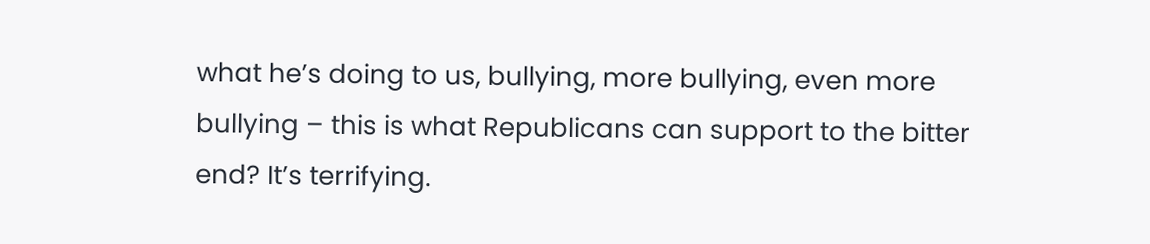what he’s doing to us, bullying, more bullying, even more bullying – this is what Republicans can support to the bitter end? It’s terrifying.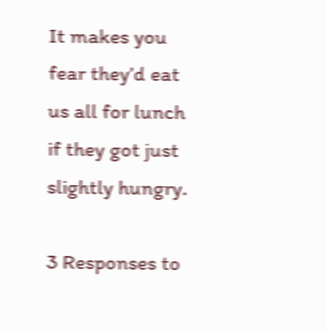It makes you fear they’d eat us all for lunch if they got just slightly hungry.

3 Responses to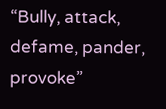“Bully, attack, defame, pander, provoke”